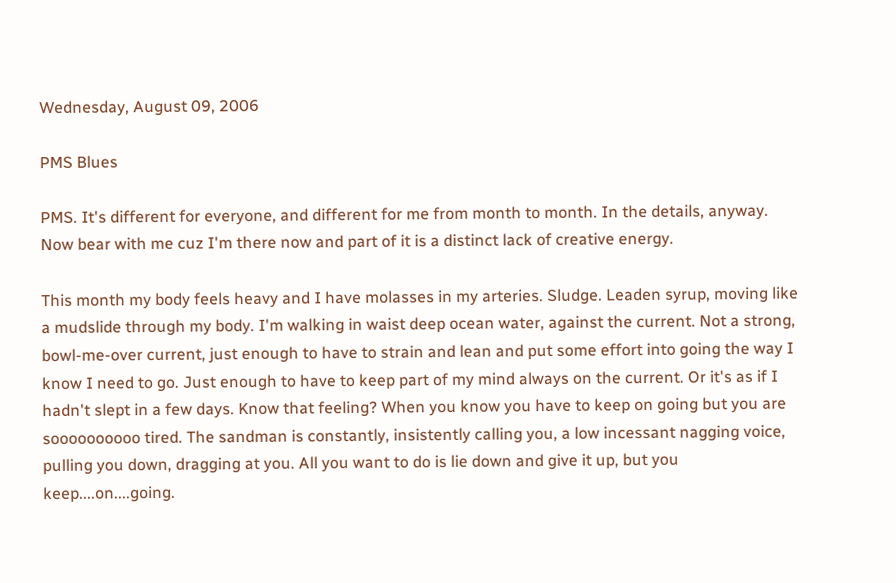Wednesday, August 09, 2006

PMS Blues

PMS. It's different for everyone, and different for me from month to month. In the details, anyway. Now bear with me cuz I'm there now and part of it is a distinct lack of creative energy.

This month my body feels heavy and I have molasses in my arteries. Sludge. Leaden syrup, moving like a mudslide through my body. I'm walking in waist deep ocean water, against the current. Not a strong, bowl-me-over current, just enough to have to strain and lean and put some effort into going the way I know I need to go. Just enough to have to keep part of my mind always on the current. Or it's as if I hadn't slept in a few days. Know that feeling? When you know you have to keep on going but you are soooooooooo tired. The sandman is constantly, insistently calling you, a low incessant nagging voice,
pulling you down, dragging at you. All you want to do is lie down and give it up, but you keep....on....going.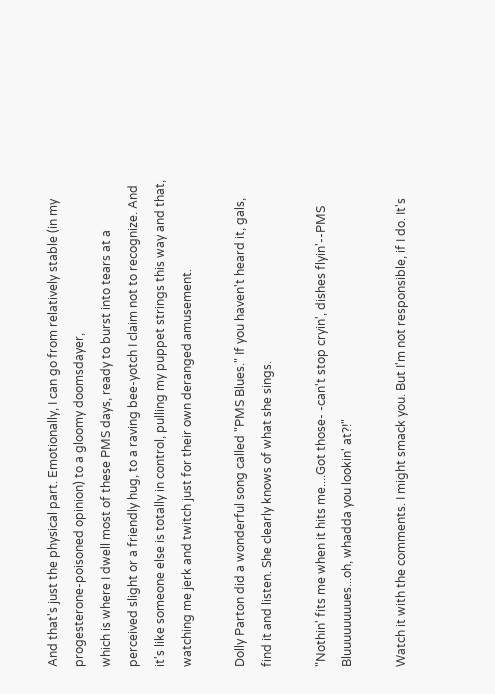And that's just the physical part. Emotionally, I can go from relatively stable (in my progesterone-poisoned opinion) to a gloomy doomsdayer,
which is where I dwell most of these PMS days, ready to burst into tears at a perceived slight or a friendly hug, to a raving bee-yotch I claim not to recognize. And it's like someone else is totally in control, pulling my puppet strings this way and that, watching me jerk and twitch just for their own deranged amusement.

Dolly Parton did a wonderful song called "PMS Blues." If you haven't heard it, gals, find it and listen. She clearly knows of what she sings.

"Nothin' fits me when it hits me....Got those- -can't stop cryin', dishes flyin'--PMS Bluuuuuuuues...oh, whadda you lookin' at?!"

Watch it with the comments. I might smack you. But I'm not responsible, if I do. It's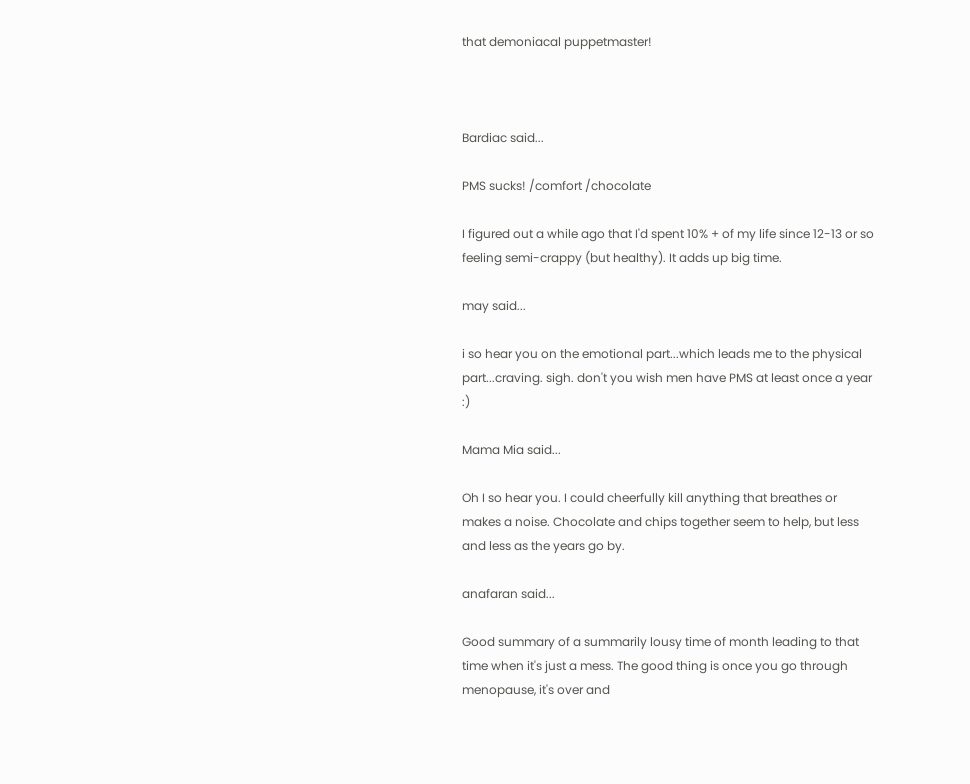that demoniacal puppetmaster!



Bardiac said...

PMS sucks! /comfort /chocolate

I figured out a while ago that I'd spent 10% + of my life since 12-13 or so feeling semi-crappy (but healthy). It adds up big time.

may said...

i so hear you on the emotional part...which leads me to the physical part...craving. sigh. don't you wish men have PMS at least once a year :)

Mama Mia said...

Oh I so hear you. I could cheerfully kill anything that breathes or makes a noise. Chocolate and chips together seem to help, but less and less as the years go by.

anafaran said...

Good summary of a summarily lousy time of month leading to that time when it's just a mess. The good thing is once you go through menopause, it's over and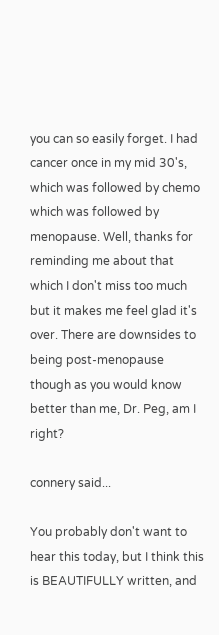you can so easily forget. I had cancer once in my mid 30's, which was followed by chemo which was followed by menopause. Well, thanks for reminding me about that which I don't miss too much but it makes me feel glad it's over. There are downsides to being post-menopause though as you would know better than me, Dr. Peg, am I right?

connery said...

You probably don't want to hear this today, but I think this is BEAUTIFULLY written, and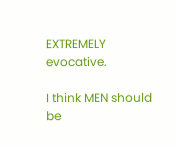EXTREMELY evocative.

I think MEN should be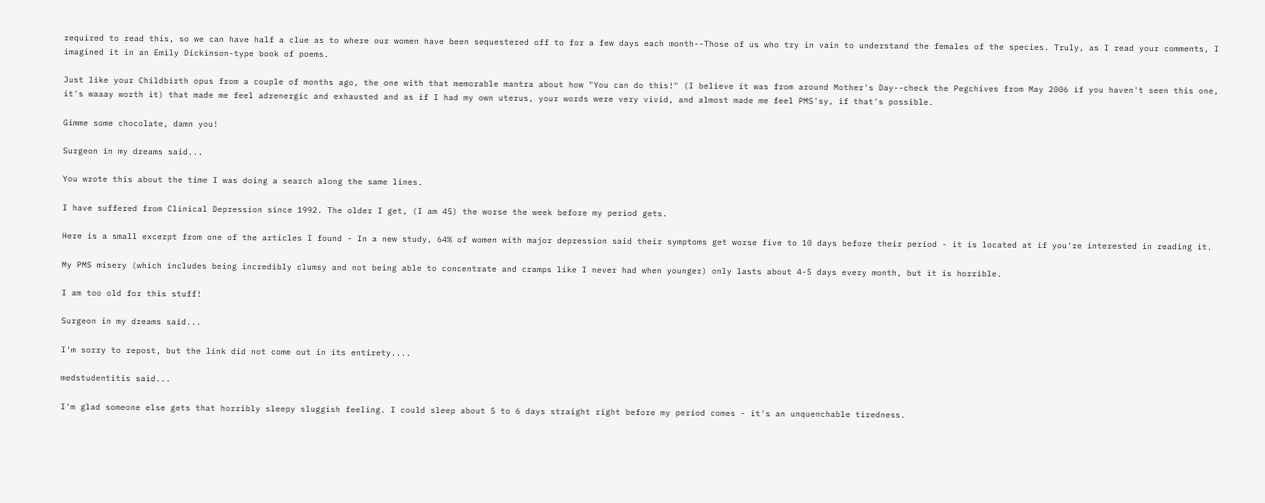required to read this, so we can have half a clue as to where our women have been sequestered off to for a few days each month--Those of us who try in vain to understand the females of the species. Truly, as I read your comments, I imagined it in an Emily Dickinson-type book of poems.

Just like your Childbirth opus from a couple of months ago, the one with that memorable mantra about how "You can do this!" (I believe it was from around Mother's Day--check the Pegchives from May 2006 if you haven't seen this one, it's waaay worth it) that made me feel adrenergic and exhausted and as if I had my own uterus, your words were very vivid, and almost made me feel PMS'sy, if that's possible.

Gimme some chocolate, damn you!

Surgeon in my dreams said...

You wrote this about the time I was doing a search along the same lines.

I have suffered from Clinical Depression since 1992. The older I get, (I am 45) the worse the week before my period gets.

Here is a small excerpt from one of the articles I found - In a new study, 64% of women with major depression said their symptoms get worse five to 10 days before their period - it is located at if you're interested in reading it.

My PMS misery (which includes being incredibly clumsy and not being able to concentrate and cramps like I never had when younger) only lasts about 4-5 days every month, but it is horrible.

I am too old for this stuff!

Surgeon in my dreams said...

I'm sorry to repost, but the link did not come out in its entirety....

medstudentitis said...

I'm glad someone else gets that horribly sleepy sluggish feeling. I could sleep about 5 to 6 days straight right before my period comes - it's an unquenchable tiredness.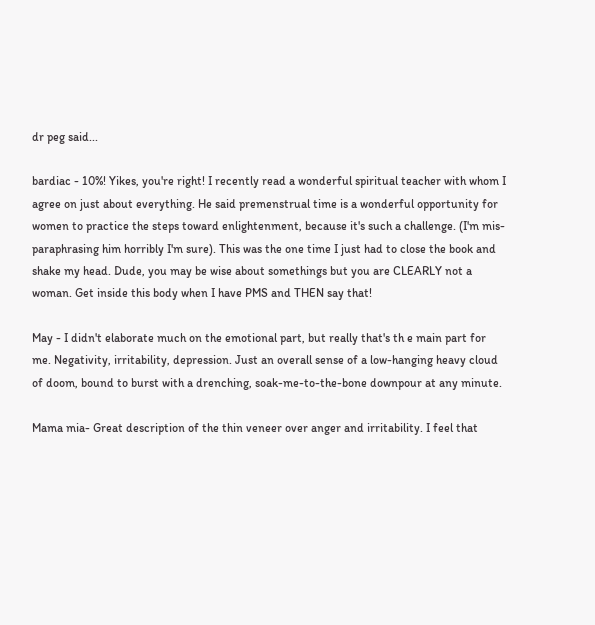dr peg said...

bardiac - 10%! Yikes, you're right! I recently read a wonderful spiritual teacher with whom I agree on just about everything. He said premenstrual time is a wonderful opportunity for women to practice the steps toward enlightenment, because it's such a challenge. (I'm mis-paraphrasing him horribly I'm sure). This was the one time I just had to close the book and shake my head. Dude, you may be wise about somethings but you are CLEARLY not a woman. Get inside this body when I have PMS and THEN say that!

May - I didn't elaborate much on the emotional part, but really that's th e main part for me. Negativity, irritability, depression. Just an overall sense of a low-hanging heavy cloud of doom, bound to burst with a drenching, soak-me-to-the-bone downpour at any minute.

Mama mia- Great description of the thin veneer over anger and irritability. I feel that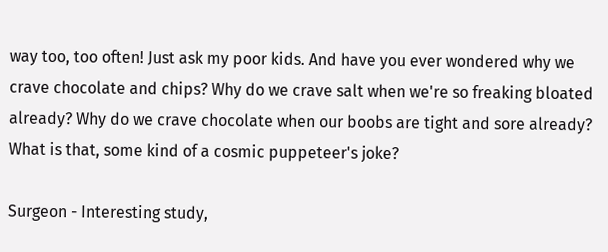way too, too often! Just ask my poor kids. And have you ever wondered why we crave chocolate and chips? Why do we crave salt when we're so freaking bloated already? Why do we crave chocolate when our boobs are tight and sore already? What is that, some kind of a cosmic puppeteer's joke?

Surgeon - Interesting study,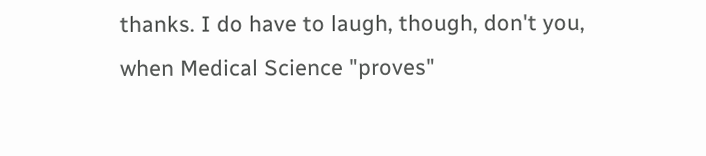thanks. I do have to laugh, though, don't you, when Medical Science "proves"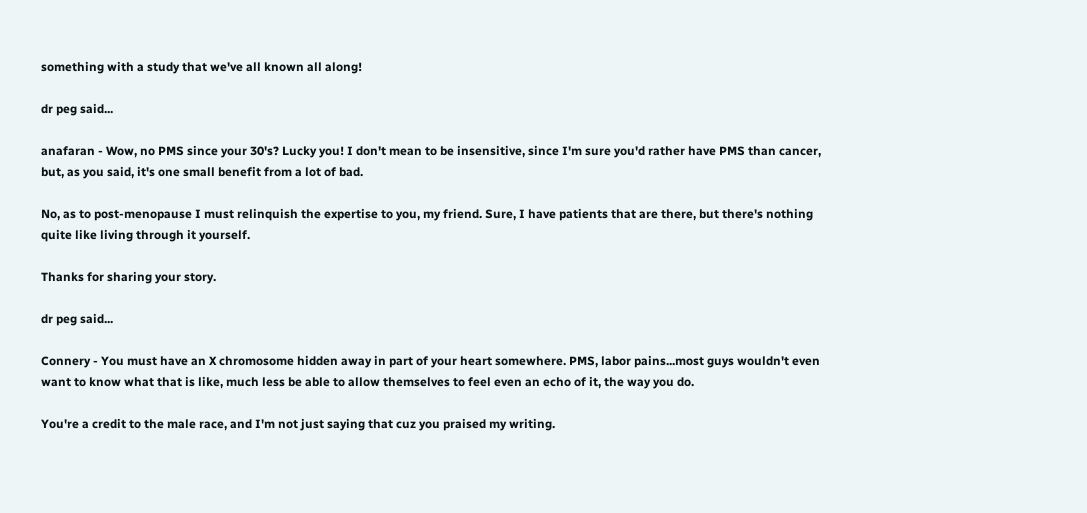something with a study that we've all known all along!

dr peg said...

anafaran - Wow, no PMS since your 30's? Lucky you! I don't mean to be insensitive, since I'm sure you'd rather have PMS than cancer, but, as you said, it's one small benefit from a lot of bad.

No, as to post-menopause I must relinquish the expertise to you, my friend. Sure, I have patients that are there, but there's nothing quite like living through it yourself.

Thanks for sharing your story.

dr peg said...

Connery - You must have an X chromosome hidden away in part of your heart somewhere. PMS, labor pains...most guys wouldn't even want to know what that is like, much less be able to allow themselves to feel even an echo of it, the way you do.

You're a credit to the male race, and I'm not just saying that cuz you praised my writing.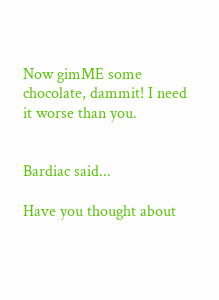Now gimME some chocolate, dammit! I need it worse than you.


Bardiac said...

Have you thought about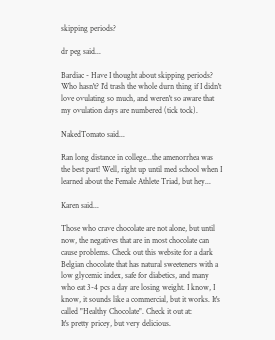skipping periods?

dr peg said...

Bardiac - Have I thought about skipping periods? Who hasn't? I'd trash the whole durn thing if I didn't love ovulating so much, and weren't so aware that my ovulation days are numbered (tick tock).

NakedTomato said...

Ran long distance in college...the amenorrhea was the best part! Well, right up until med school when I learned about the Female Athlete Triad, but hey...

Karen said...

Those who crave chocolate are not alone, but until now, the negatives that are in most chocolate can cause problems. Check out this website for a dark Belgian chocolate that has natural sweeteners with a low glycemic index, safe for diabetics, and many who eat 3-4 pcs a day are losing weight. I know, I know, it sounds like a commercial, but it works. It's called "Healthy Chocolate". Check it out at:
It's pretty pricey, but very delicious.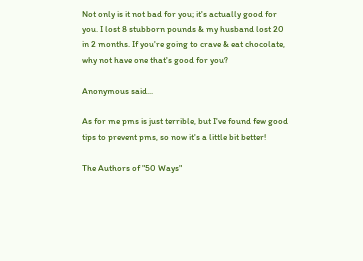Not only is it not bad for you; it's actually good for you. I lost 8 stubborn pounds & my husband lost 20 in 2 months. If you're going to crave & eat chocolate, why not have one that's good for you?

Anonymous said...

As for me pms is just terrible, but I've found few good tips to prevent pms, so now it's a little bit better!

The Authors of "50 Ways"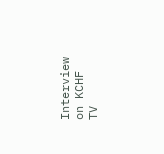Interview on KCHF TV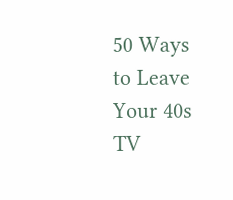50 Ways to Leave Your 40s TV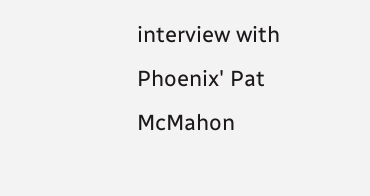interview with Phoenix' Pat McMahon